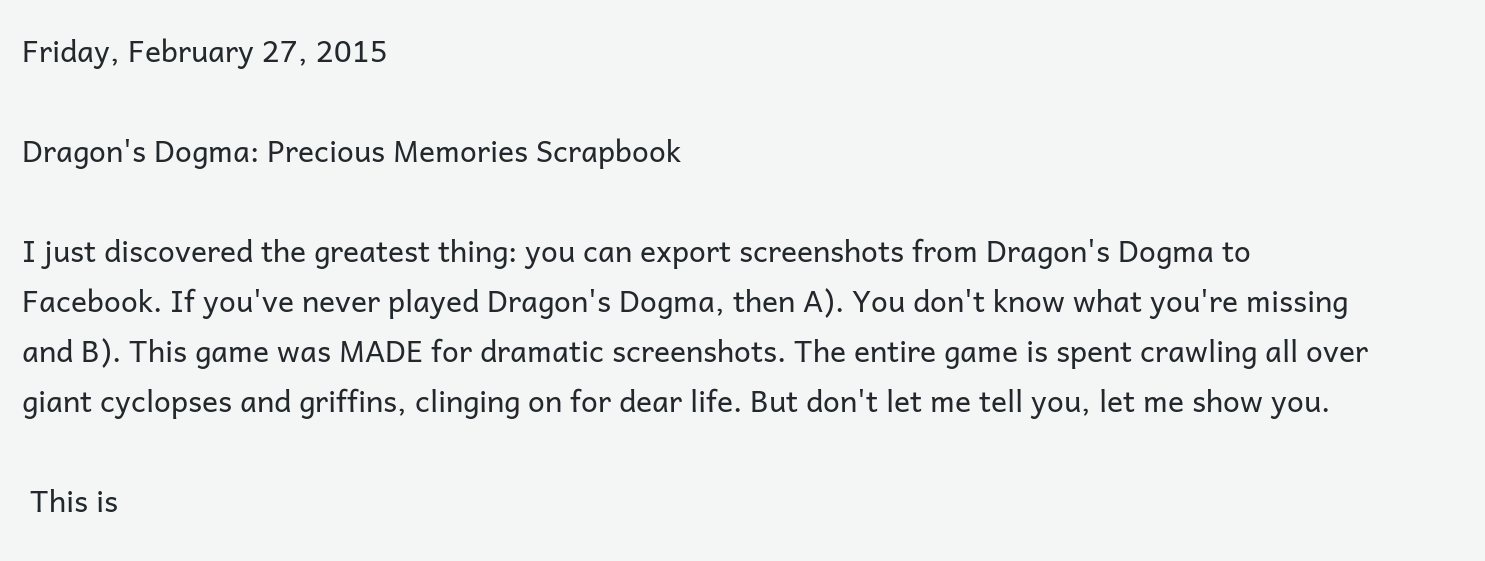Friday, February 27, 2015

Dragon's Dogma: Precious Memories Scrapbook

I just discovered the greatest thing: you can export screenshots from Dragon's Dogma to Facebook. If you've never played Dragon's Dogma, then A). You don't know what you're missing and B). This game was MADE for dramatic screenshots. The entire game is spent crawling all over giant cyclopses and griffins, clinging on for dear life. But don't let me tell you, let me show you.

 This is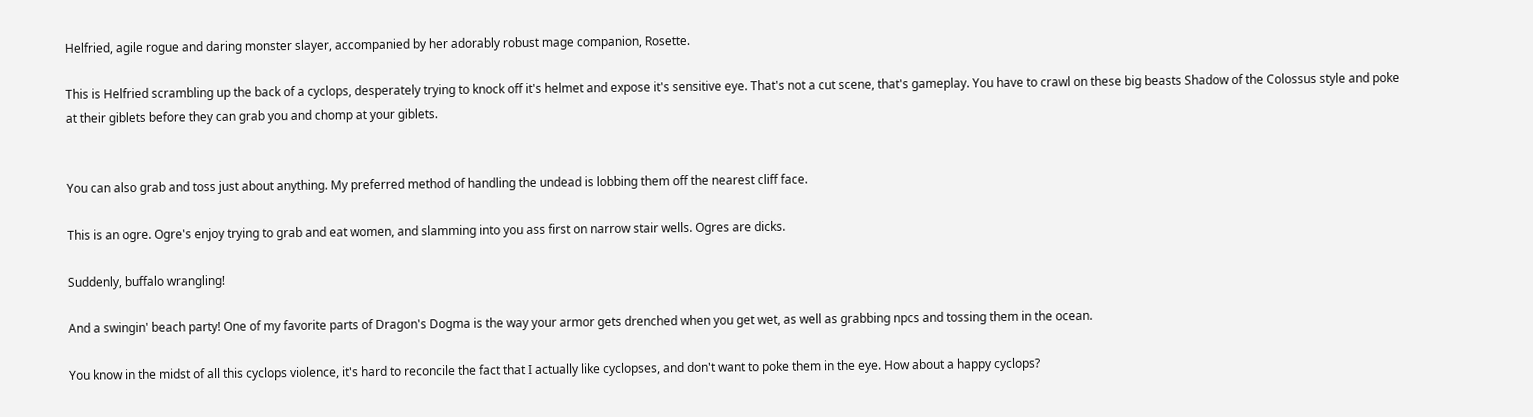Helfried, agile rogue and daring monster slayer, accompanied by her adorably robust mage companion, Rosette.

This is Helfried scrambling up the back of a cyclops, desperately trying to knock off it's helmet and expose it's sensitive eye. That's not a cut scene, that's gameplay. You have to crawl on these big beasts Shadow of the Colossus style and poke at their giblets before they can grab you and chomp at your giblets.


You can also grab and toss just about anything. My preferred method of handling the undead is lobbing them off the nearest cliff face.

This is an ogre. Ogre's enjoy trying to grab and eat women, and slamming into you ass first on narrow stair wells. Ogres are dicks.

Suddenly, buffalo wrangling!

And a swingin' beach party! One of my favorite parts of Dragon's Dogma is the way your armor gets drenched when you get wet, as well as grabbing npcs and tossing them in the ocean.

You know in the midst of all this cyclops violence, it's hard to reconcile the fact that I actually like cyclopses, and don't want to poke them in the eye. How about a happy cyclops?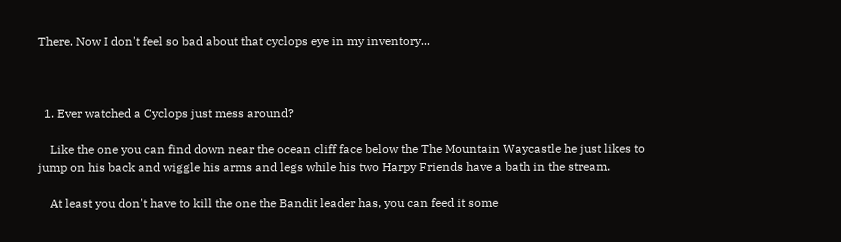There. Now I don't feel so bad about that cyclops eye in my inventory...



  1. Ever watched a Cyclops just mess around?

    Like the one you can find down near the ocean cliff face below the The Mountain Waycastle he just likes to jump on his back and wiggle his arms and legs while his two Harpy Friends have a bath in the stream.

    At least you don't have to kill the one the Bandit leader has, you can feed it some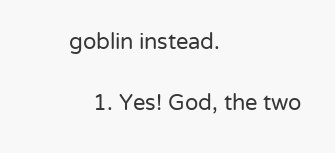goblin instead.

    1. Yes! God, the two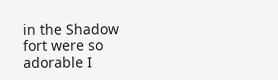in the Shadow fort were so adorable I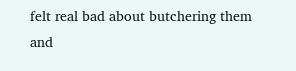felt real bad about butchering them and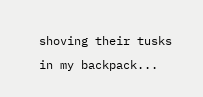shoving their tusks in my backpack...